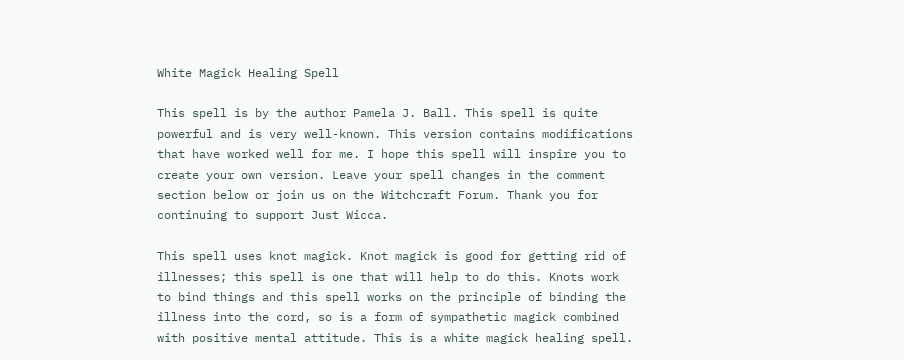White Magick Healing Spell

This spell is by the author Pamela J. Ball. This spell is quite powerful and is very well-known. This version contains modifications that have worked well for me. I hope this spell will inspire you to create your own version. Leave your spell changes in the comment section below or join us on the Witchcraft Forum. Thank you for continuing to support Just Wicca.

This spell uses knot magick. Knot magick is good for getting rid of illnesses; this spell is one that will help to do this. Knots work to bind things and this spell works on the principle of binding the illness into the cord, so is a form of sympathetic magick combined with positive mental attitude. This is a white magick healing spell.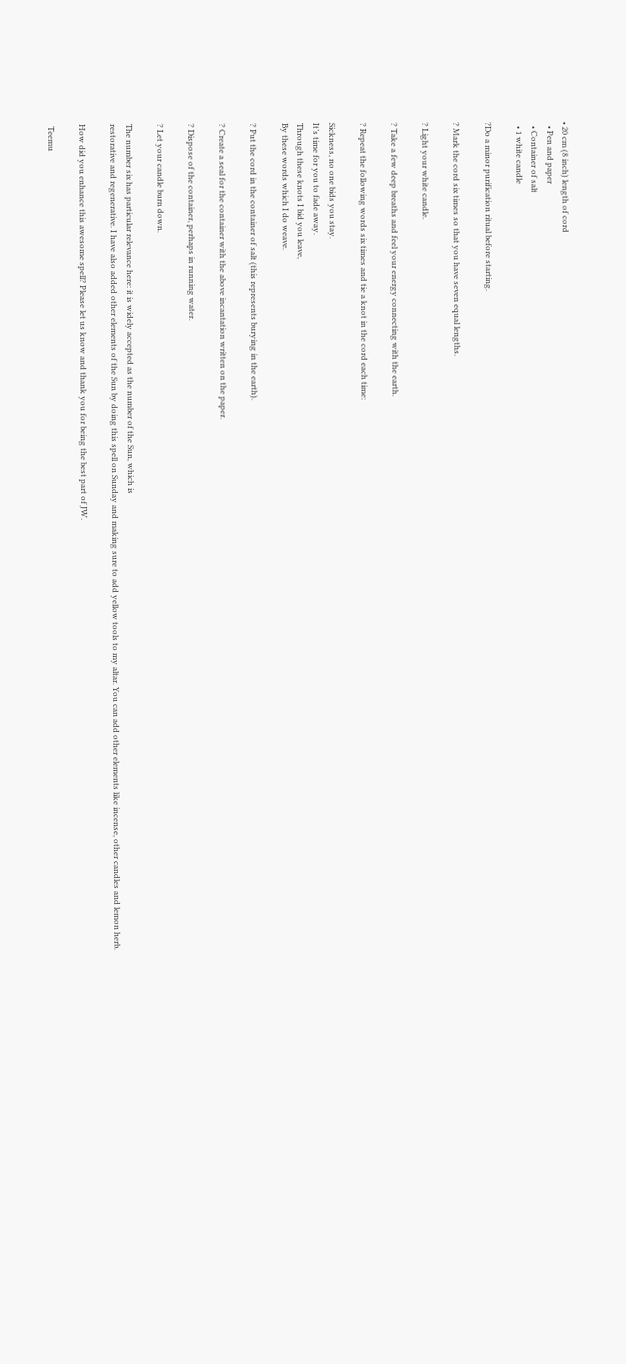• 20 cm (8 inch) length of cord
  • Pen and paper
  • Container of salt
  • 1 white candle

?Do a minor purification ritual before starting.

? Mark the cord six times so that you have seven equal lengths.

? Light your white candle.

? Take a few deep breaths and feel your energy connecting with the earth.

? Repeat the following words six times and tie a knot in the cord each time:

Sickness, no one bids you stay.
It’s time for you to fade away.
Through these knots I bid you leave,
By these words which I do weave.

? Put the cord in the container of salt (this represents burying in the earth).

? Create a seal for the container with the above incantation written on the paper.

? Dispose of the container, perhaps in running water.

? Let your candle burn down.

The number six has particular relevance here: it is widely accepted as the number of the Sun, which is
restorative and regenerative. I have also added other elements of the Sun by doing this spell on Sunday and making sure to add yellow tools to my altar. You can add other elements like incense, other candles and lemon herb.

How did you enhance this awesome spell? Please let us know and thank you for being the best part of JW.

 Teemu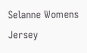Selanne Womens Jersey